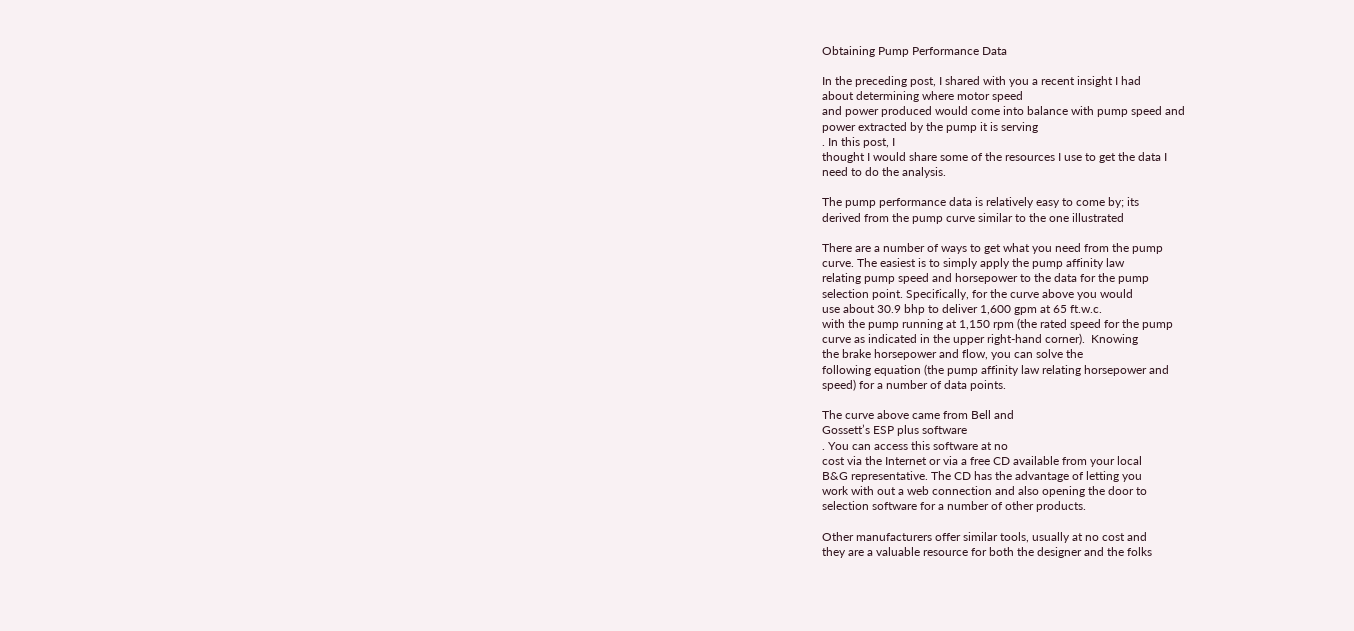Obtaining Pump Performance Data

In the preceding post, I shared with you a recent insight I had
about determining where motor speed
and power produced would come into balance with pump speed and
power extracted by the pump it is serving
. In this post, I
thought I would share some of the resources I use to get the data I
need to do the analysis.

The pump performance data is relatively easy to come by; its
derived from the pump curve similar to the one illustrated

There are a number of ways to get what you need from the pump
curve. The easiest is to simply apply the pump affinity law
relating pump speed and horsepower to the data for the pump
selection point. Specifically, for the curve above you would
use about 30.9 bhp to deliver 1,600 gpm at 65 ft.w.c.
with the pump running at 1,150 rpm (the rated speed for the pump
curve as indicated in the upper right-hand corner).  Knowing
the brake horsepower and flow, you can solve the
following equation (the pump affinity law relating horsepower and
speed) for a number of data points.

The curve above came from Bell and
Gossett’s ESP plus software
. You can access this software at no
cost via the Internet or via a free CD available from your local
B&G representative. The CD has the advantage of letting you
work with out a web connection and also opening the door to
selection software for a number of other products.

Other manufacturers offer similar tools, usually at no cost and
they are a valuable resource for both the designer and the folks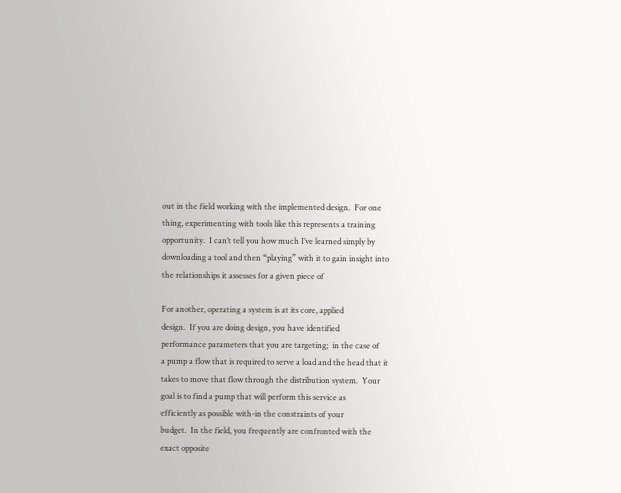out in the field working with the implemented design.  For one
thing, experimenting with tools like this represents a training
opportunity.  I can’t tell you how much I’ve learned simply by
downloading a tool and then “playing” with it to gain insight into
the relationships it assesses for a given piece of

For another, operating a system is at its core, applied
design.  If you are doing design, you have identified
performance parameters that you are targeting;  in the case of
a pump a flow that is required to serve a load and the head that it
takes to move that flow through the distribution system.  Your
goal is to find a pump that will perform this service as
efficiently as possible with-in the constraints of your
budget.  In the field, you frequently are confronted with the
exact opposite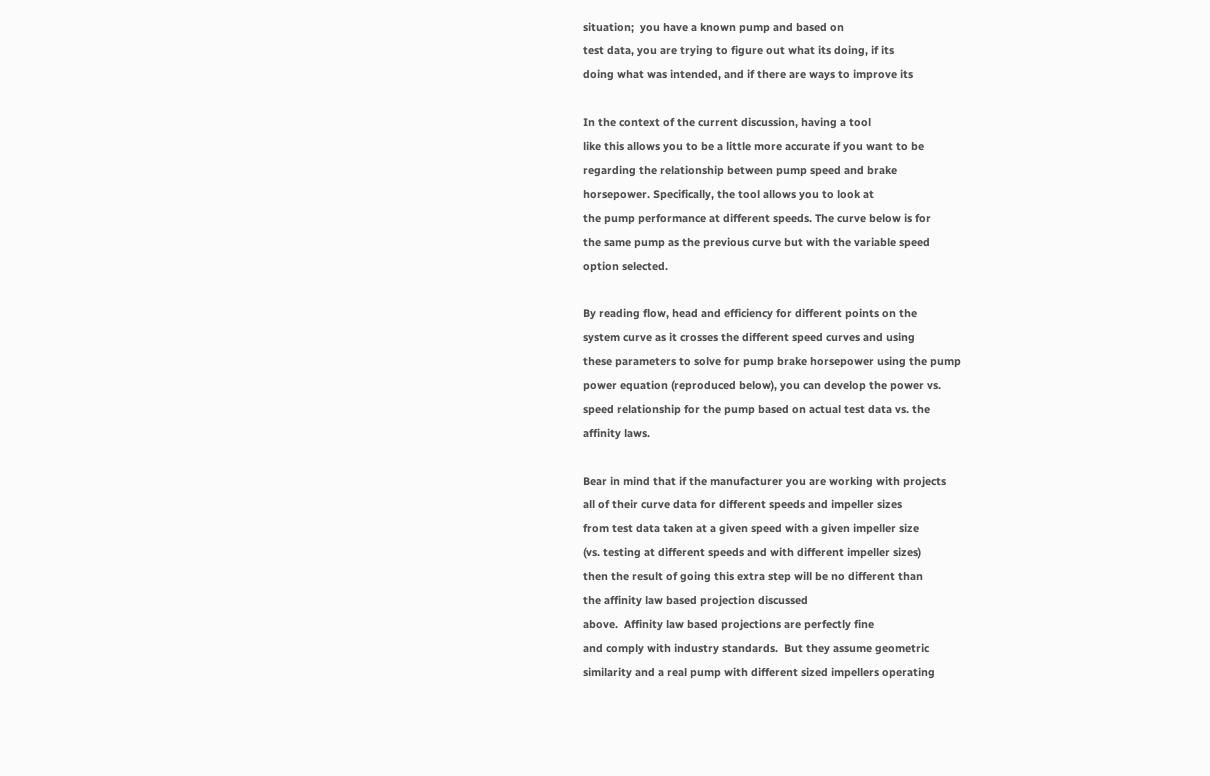situation;  you have a known pump and based on
test data, you are trying to figure out what its doing, if its
doing what was intended, and if there are ways to improve its

In the context of the current discussion, having a tool
like this allows you to be a little more accurate if you want to be
regarding the relationship between pump speed and brake
horsepower. Specifically, the tool allows you to look at
the pump performance at different speeds. The curve below is for
the same pump as the previous curve but with the variable speed
option selected.

By reading flow, head and efficiency for different points on the
system curve as it crosses the different speed curves and using
these parameters to solve for pump brake horsepower using the pump
power equation (reproduced below), you can develop the power vs.
speed relationship for the pump based on actual test data vs. the
affinity laws.

Bear in mind that if the manufacturer you are working with projects
all of their curve data for different speeds and impeller sizes
from test data taken at a given speed with a given impeller size
(vs. testing at different speeds and with different impeller sizes)
then the result of going this extra step will be no different than
the affinity law based projection discussed
above.  Affinity law based projections are perfectly fine
and comply with industry standards.  But they assume geometric
similarity and a real pump with different sized impellers operating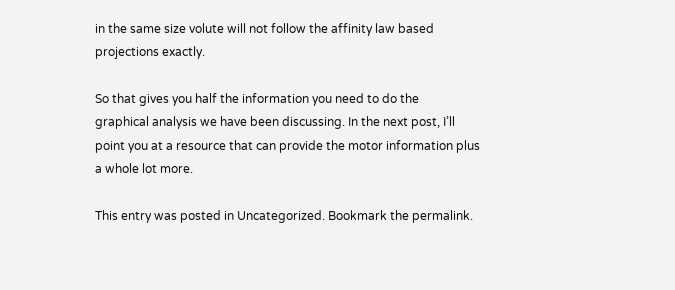in the same size volute will not follow the affinity law based
projections exactly.

So that gives you half the information you need to do the
graphical analysis we have been discussing. In the next post, I’ll
point you at a resource that can provide the motor information plus
a whole lot more.

This entry was posted in Uncategorized. Bookmark the permalink.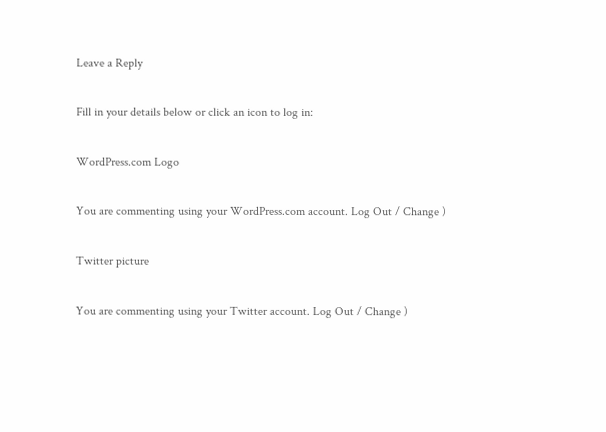Leave a Reply

Fill in your details below or click an icon to log in:

WordPress.com Logo

You are commenting using your WordPress.com account. Log Out / Change )

Twitter picture

You are commenting using your Twitter account. Log Out / Change )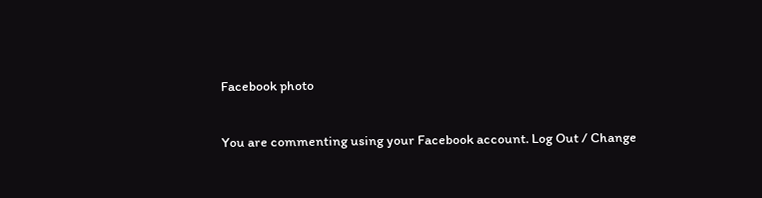Facebook photo

You are commenting using your Facebook account. Log Out / Change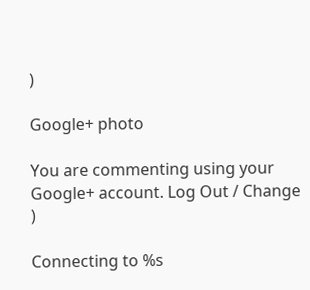)

Google+ photo

You are commenting using your Google+ account. Log Out / Change )

Connecting to %s